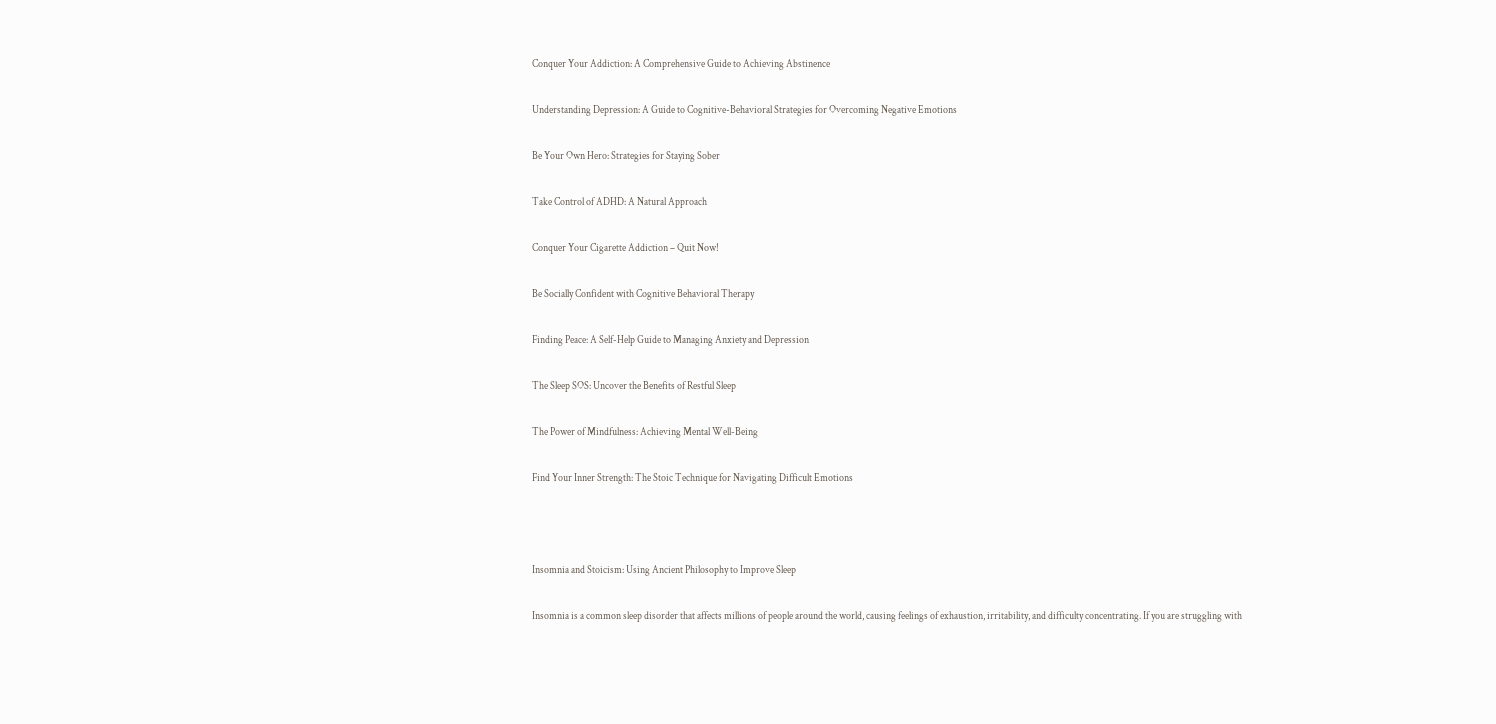Conquer Your Addiction: A Comprehensive Guide to Achieving Abstinence

Understanding Depression: A Guide to Cognitive-Behavioral Strategies for Overcoming Negative Emotions

Be Your Own Hero: Strategies for Staying Sober

Take Control of ADHD: A Natural Approach

Conquer Your Cigarette Addiction – Quit Now!

Be Socially Confident with Cognitive Behavioral Therapy

Finding Peace: A Self-Help Guide to Managing Anxiety and Depression

The Sleep SOS: Uncover the Benefits of Restful Sleep

The Power of Mindfulness: Achieving Mental Well-Being

Find Your Inner Strength: The Stoic Technique for Navigating Difficult Emotions



Insomnia and Stoicism: Using Ancient Philosophy to Improve Sleep

Insomnia is a common sleep disorder that affects millions of people around the world, causing feelings of exhaustion, irritability, and difficulty concentrating. If you are struggling with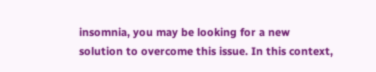insomnia, you may be looking for a new solution to overcome this issue. In this context,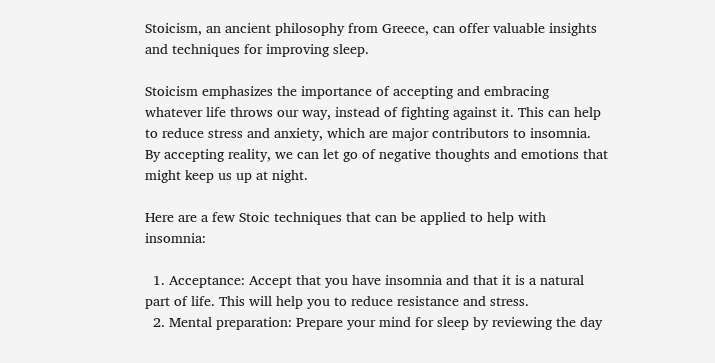Stoicism, an ancient philosophy from Greece, can offer valuable insights and techniques for improving sleep.

Stoicism emphasizes the importance of accepting and embracing whatever life throws our way, instead of fighting against it. This can help to reduce stress and anxiety, which are major contributors to insomnia. By accepting reality, we can let go of negative thoughts and emotions that might keep us up at night.

Here are a few Stoic techniques that can be applied to help with insomnia:

  1. Acceptance: Accept that you have insomnia and that it is a natural part of life. This will help you to reduce resistance and stress.
  2. Mental preparation: Prepare your mind for sleep by reviewing the day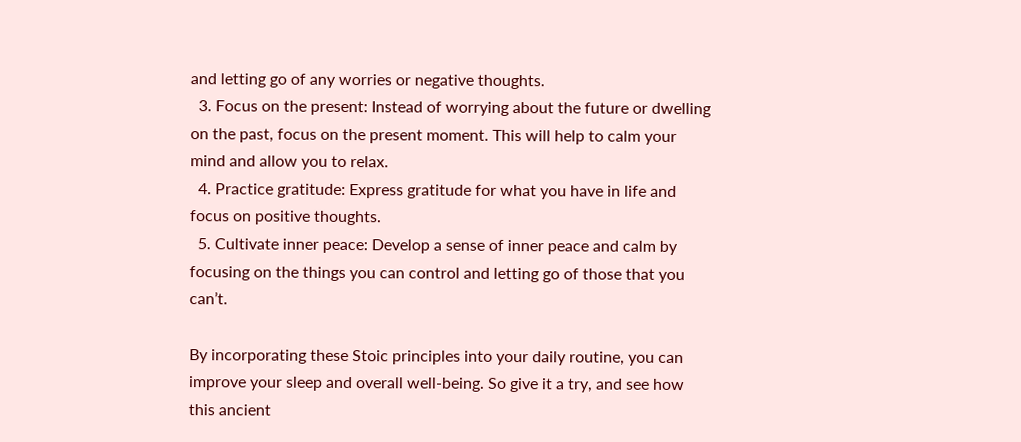and letting go of any worries or negative thoughts.
  3. Focus on the present: Instead of worrying about the future or dwelling on the past, focus on the present moment. This will help to calm your mind and allow you to relax.
  4. Practice gratitude: Express gratitude for what you have in life and focus on positive thoughts.
  5. Cultivate inner peace: Develop a sense of inner peace and calm by focusing on the things you can control and letting go of those that you can’t.

By incorporating these Stoic principles into your daily routine, you can improve your sleep and overall well-being. So give it a try, and see how this ancient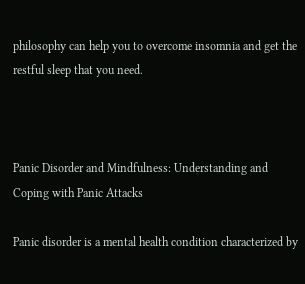philosophy can help you to overcome insomnia and get the restful sleep that you need.



Panic Disorder and Mindfulness: Understanding and Coping with Panic Attacks

Panic disorder is a mental health condition characterized by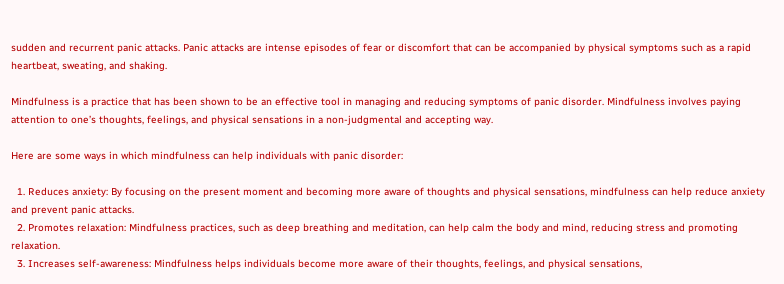sudden and recurrent panic attacks. Panic attacks are intense episodes of fear or discomfort that can be accompanied by physical symptoms such as a rapid heartbeat, sweating, and shaking.

Mindfulness is a practice that has been shown to be an effective tool in managing and reducing symptoms of panic disorder. Mindfulness involves paying attention to one’s thoughts, feelings, and physical sensations in a non-judgmental and accepting way.

Here are some ways in which mindfulness can help individuals with panic disorder:

  1. Reduces anxiety: By focusing on the present moment and becoming more aware of thoughts and physical sensations, mindfulness can help reduce anxiety and prevent panic attacks.
  2. Promotes relaxation: Mindfulness practices, such as deep breathing and meditation, can help calm the body and mind, reducing stress and promoting relaxation.
  3. Increases self-awareness: Mindfulness helps individuals become more aware of their thoughts, feelings, and physical sensations,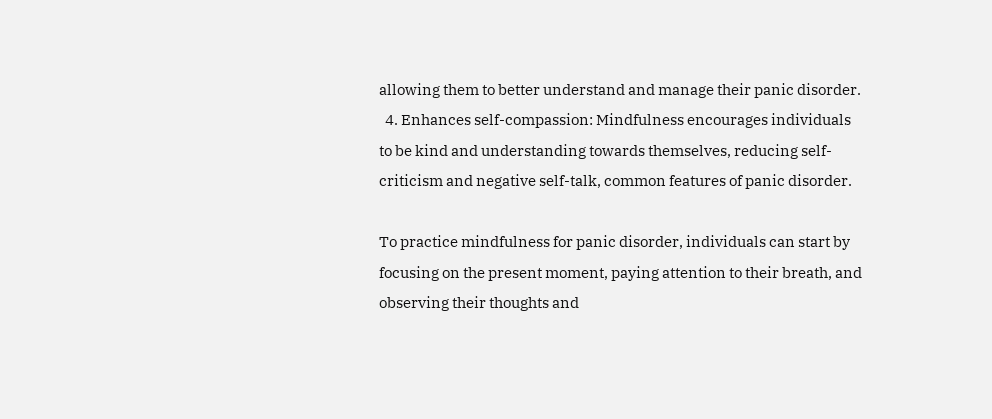allowing them to better understand and manage their panic disorder.
  4. Enhances self-compassion: Mindfulness encourages individuals to be kind and understanding towards themselves, reducing self-criticism and negative self-talk, common features of panic disorder.

To practice mindfulness for panic disorder, individuals can start by focusing on the present moment, paying attention to their breath, and observing their thoughts and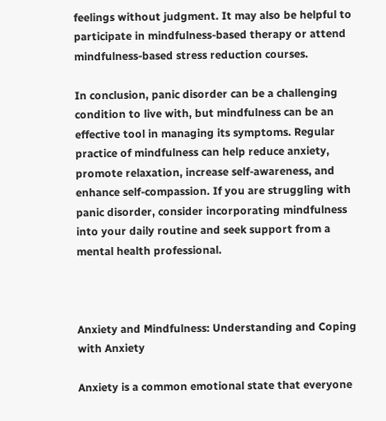feelings without judgment. It may also be helpful to participate in mindfulness-based therapy or attend mindfulness-based stress reduction courses.

In conclusion, panic disorder can be a challenging condition to live with, but mindfulness can be an effective tool in managing its symptoms. Regular practice of mindfulness can help reduce anxiety, promote relaxation, increase self-awareness, and enhance self-compassion. If you are struggling with panic disorder, consider incorporating mindfulness into your daily routine and seek support from a mental health professional.



Anxiety and Mindfulness: Understanding and Coping with Anxiety

Anxiety is a common emotional state that everyone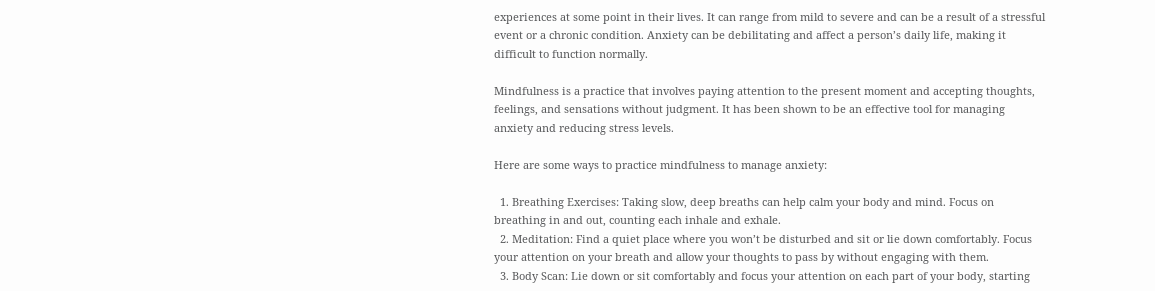experiences at some point in their lives. It can range from mild to severe and can be a result of a stressful event or a chronic condition. Anxiety can be debilitating and affect a person’s daily life, making it difficult to function normally.

Mindfulness is a practice that involves paying attention to the present moment and accepting thoughts, feelings, and sensations without judgment. It has been shown to be an effective tool for managing anxiety and reducing stress levels.

Here are some ways to practice mindfulness to manage anxiety:

  1. Breathing Exercises: Taking slow, deep breaths can help calm your body and mind. Focus on breathing in and out, counting each inhale and exhale.
  2. Meditation: Find a quiet place where you won’t be disturbed and sit or lie down comfortably. Focus your attention on your breath and allow your thoughts to pass by without engaging with them.
  3. Body Scan: Lie down or sit comfortably and focus your attention on each part of your body, starting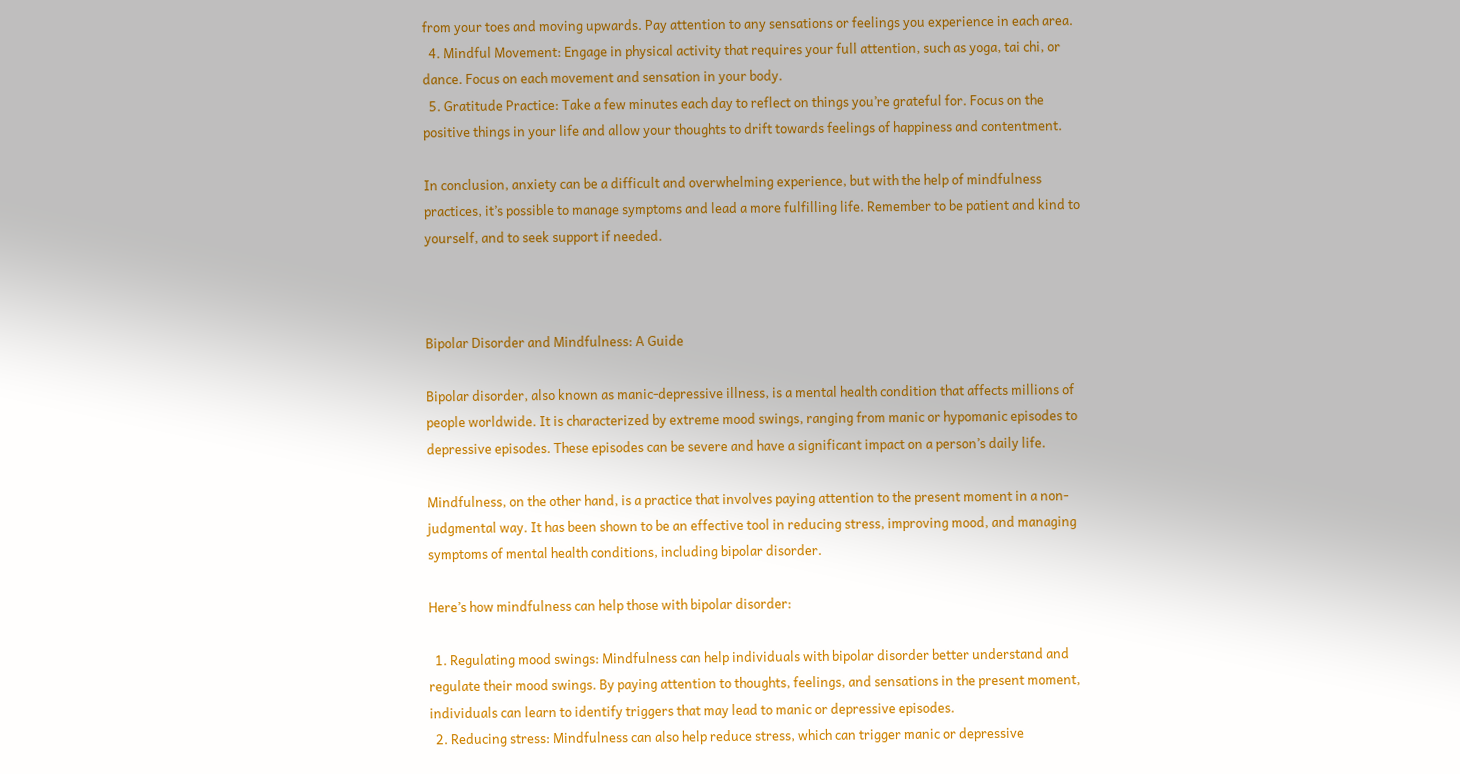from your toes and moving upwards. Pay attention to any sensations or feelings you experience in each area.
  4. Mindful Movement: Engage in physical activity that requires your full attention, such as yoga, tai chi, or dance. Focus on each movement and sensation in your body.
  5. Gratitude Practice: Take a few minutes each day to reflect on things you’re grateful for. Focus on the positive things in your life and allow your thoughts to drift towards feelings of happiness and contentment.

In conclusion, anxiety can be a difficult and overwhelming experience, but with the help of mindfulness practices, it’s possible to manage symptoms and lead a more fulfilling life. Remember to be patient and kind to yourself, and to seek support if needed.



Bipolar Disorder and Mindfulness: A Guide

Bipolar disorder, also known as manic-depressive illness, is a mental health condition that affects millions of people worldwide. It is characterized by extreme mood swings, ranging from manic or hypomanic episodes to depressive episodes. These episodes can be severe and have a significant impact on a person’s daily life.

Mindfulness, on the other hand, is a practice that involves paying attention to the present moment in a non-judgmental way. It has been shown to be an effective tool in reducing stress, improving mood, and managing symptoms of mental health conditions, including bipolar disorder.

Here’s how mindfulness can help those with bipolar disorder:

  1. Regulating mood swings: Mindfulness can help individuals with bipolar disorder better understand and regulate their mood swings. By paying attention to thoughts, feelings, and sensations in the present moment, individuals can learn to identify triggers that may lead to manic or depressive episodes.
  2. Reducing stress: Mindfulness can also help reduce stress, which can trigger manic or depressive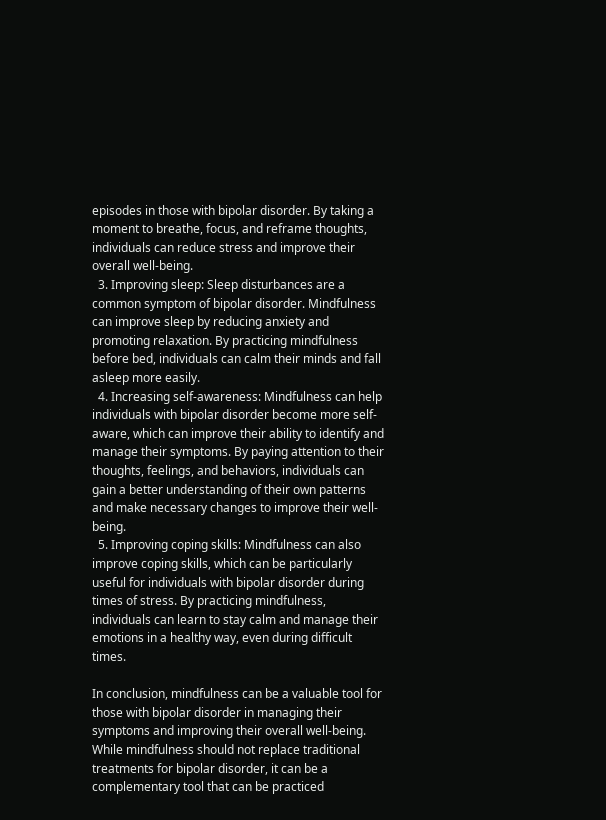episodes in those with bipolar disorder. By taking a moment to breathe, focus, and reframe thoughts, individuals can reduce stress and improve their overall well-being.
  3. Improving sleep: Sleep disturbances are a common symptom of bipolar disorder. Mindfulness can improve sleep by reducing anxiety and promoting relaxation. By practicing mindfulness before bed, individuals can calm their minds and fall asleep more easily.
  4. Increasing self-awareness: Mindfulness can help individuals with bipolar disorder become more self-aware, which can improve their ability to identify and manage their symptoms. By paying attention to their thoughts, feelings, and behaviors, individuals can gain a better understanding of their own patterns and make necessary changes to improve their well-being.
  5. Improving coping skills: Mindfulness can also improve coping skills, which can be particularly useful for individuals with bipolar disorder during times of stress. By practicing mindfulness, individuals can learn to stay calm and manage their emotions in a healthy way, even during difficult times.

In conclusion, mindfulness can be a valuable tool for those with bipolar disorder in managing their symptoms and improving their overall well-being. While mindfulness should not replace traditional treatments for bipolar disorder, it can be a complementary tool that can be practiced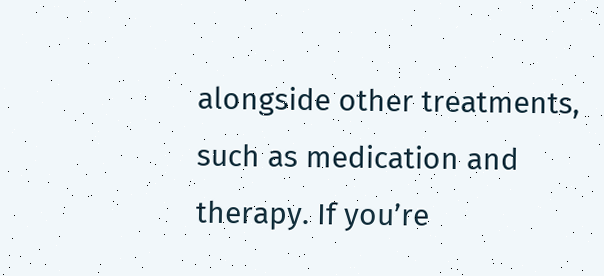alongside other treatments, such as medication and therapy. If you’re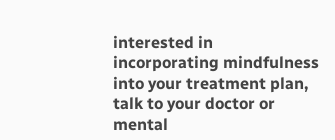interested in incorporating mindfulness into your treatment plan, talk to your doctor or mental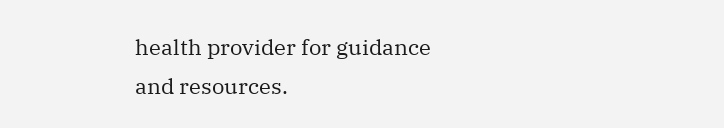health provider for guidance and resources.